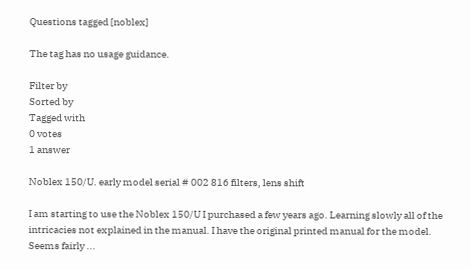Questions tagged [noblex]

The tag has no usage guidance.

Filter by
Sorted by
Tagged with
0 votes
1 answer

Noblex 150/U. early model serial # 002 816 filters, lens shift

I am starting to use the Noblex 150/U I purchased a few years ago. Learning slowly all of the intricacies not explained in the manual. I have the original printed manual for the model. Seems fairly ...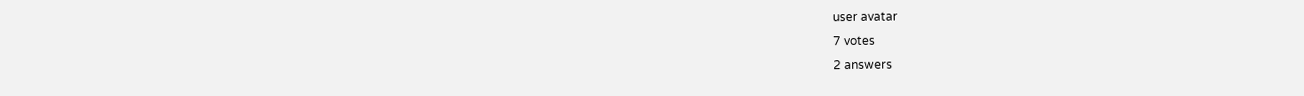user avatar
7 votes
2 answers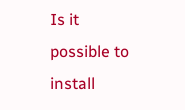Is it possible to install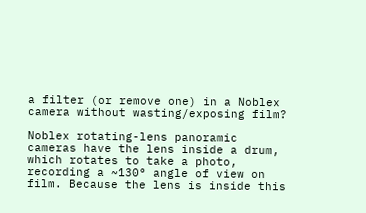a filter (or remove one) in a Noblex camera without wasting/exposing film?

Noblex rotating-lens panoramic cameras have the lens inside a drum, which rotates to take a photo, recording a ~130° angle of view on film. Because the lens is inside this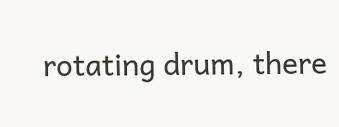rotating drum, there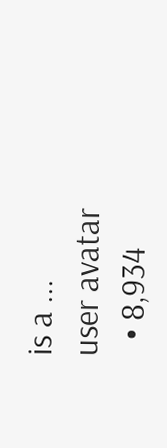is a ...
user avatar
  • 8,934